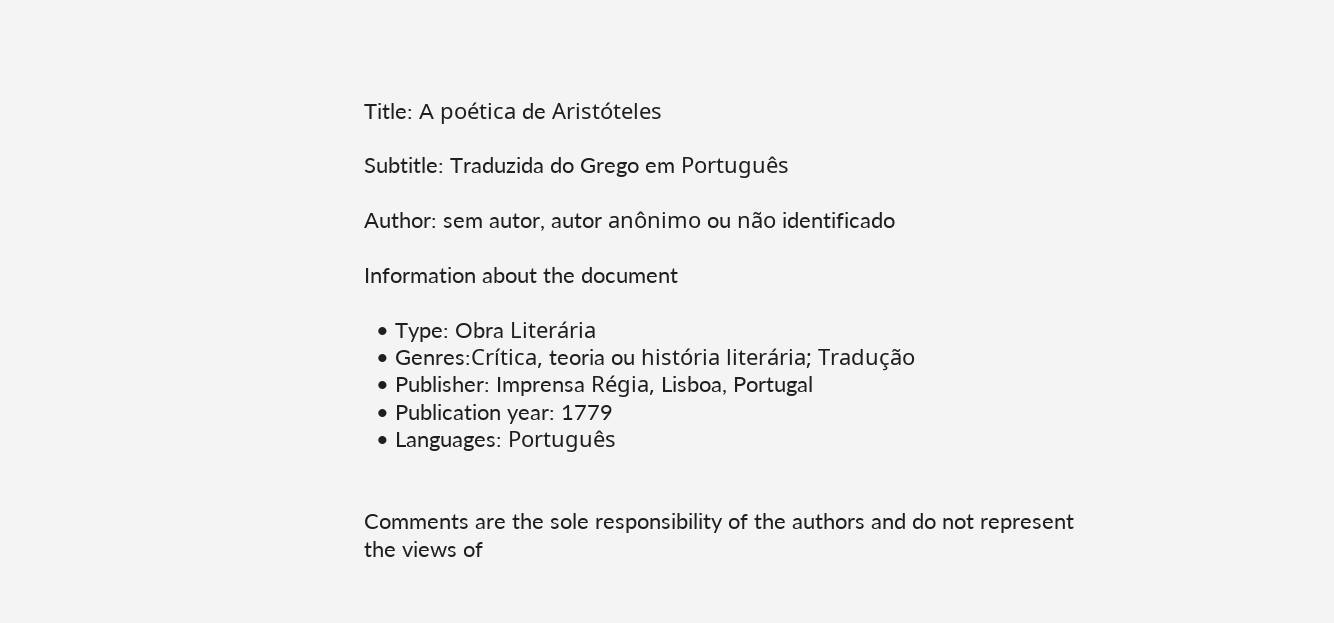Title: A poética de Aristóteles

Subtitle: Traduzida do Grego em Português

Author: sem autor, autor anônimo ou não identificado

Information about the document

  • Type: Obra Literária
  • Genres:Crítica, teoria ou história literária; Tradução
  • Publisher: Imprensa Régia, Lisboa, Portugal
  • Publication year: 1779
  • Languages: Português


Comments are the sole responsibility of the authors and do not represent the views of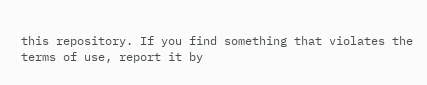this repository. If you find something that violates the terms of use, report it by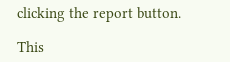clicking the report button.

This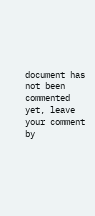document has not been commented yet, leave your comment by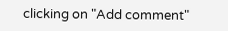clicking on "Add comment"